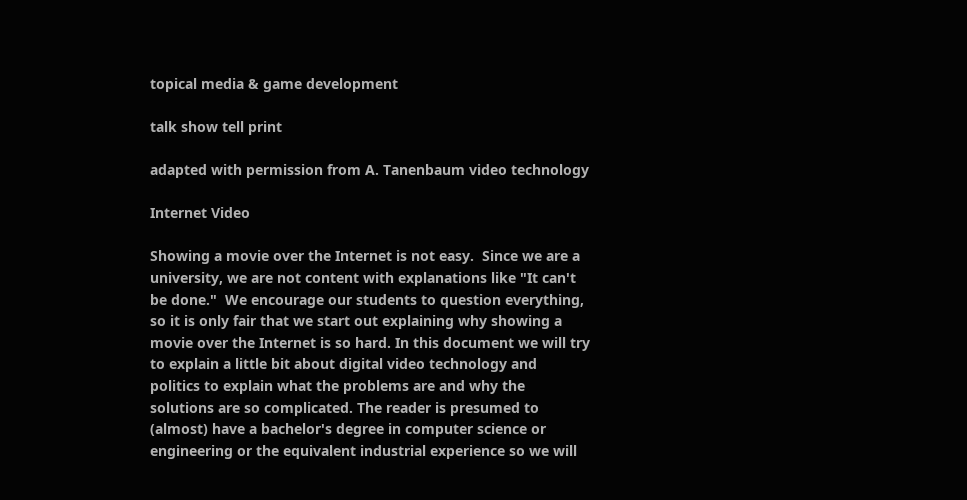topical media & game development

talk show tell print

adapted with permission from A. Tanenbaum video technology

Internet Video

Showing a movie over the Internet is not easy.  Since we are a university, we are not content with explanations like "It can't be done."  We encourage our students to question everything, so it is only fair that we start out explaining why showing a movie over the Internet is so hard. In this document we will try to explain a little bit about digital video technology and politics to explain what the problems are and why the solutions are so complicated. The reader is presumed to (almost) have a bachelor's degree in computer science or engineering or the equivalent industrial experience so we will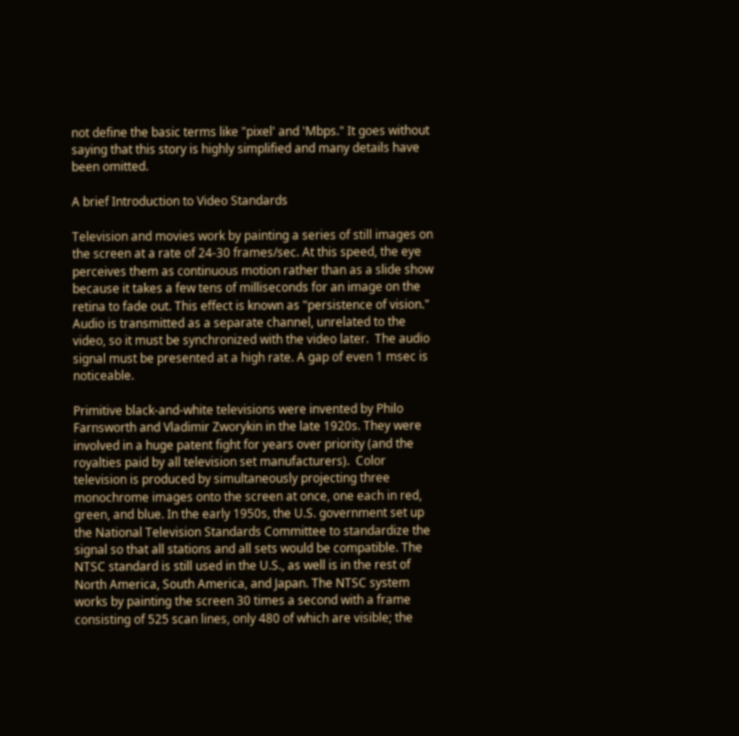not define the basic terms like "pixel' and 'Mbps." It goes without saying that this story is highly simplified and many details have been omitted.

A brief Introduction to Video Standards

Television and movies work by painting a series of still images on the screen at a rate of 24-30 frames/sec. At this speed, the eye perceives them as continuous motion rather than as a slide show because it takes a few tens of milliseconds for an image on the retina to fade out. This effect is known as "persistence of vision."  Audio is transmitted as a separate channel, unrelated to the video, so it must be synchronized with the video later.  The audio signal must be presented at a high rate. A gap of even 1 msec is noticeable.

Primitive black-and-white televisions were invented by Philo Farnsworth and Vladimir Zworykin in the late 1920s. They were involved in a huge patent fight for years over priority (and the royalties paid by all television set manufacturers).  Color television is produced by simultaneously projecting three monochrome images onto the screen at once, one each in red, green, and blue. In the early 1950s, the U.S. government set up the National Television Standards Committee to standardize the signal so that all stations and all sets would be compatible. The NTSC standard is still used in the U.S., as well is in the rest of North America, South America, and Japan. The NTSC system works by painting the screen 30 times a second with a frame consisting of 525 scan lines, only 480 of which are visible; the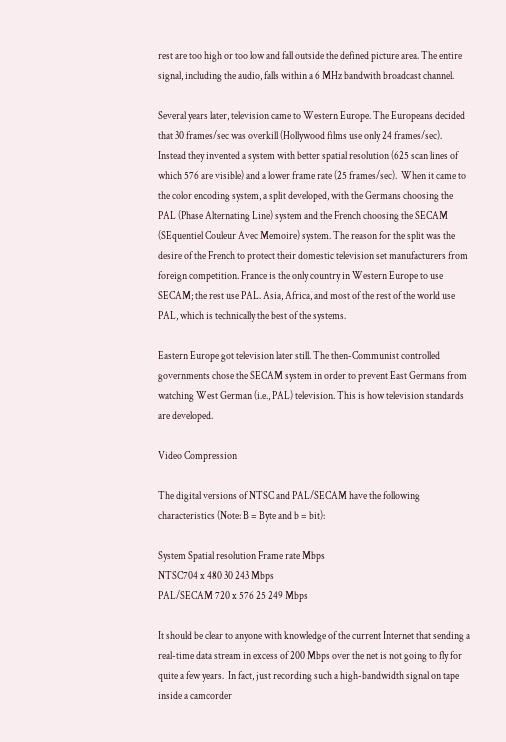rest are too high or too low and fall outside the defined picture area. The entire signal, including the audio, falls within a 6 MHz bandwith broadcast channel.

Several years later, television came to Western Europe. The Europeans decided that 30 frames/sec was overkill (Hollywood films use only 24 frames/sec). Instead they invented a system with better spatial resolution (625 scan lines of which 576 are visible) and a lower frame rate (25 frames/sec).  When it came to the color encoding system, a split developed, with the Germans choosing the PAL (Phase Alternating Line) system and the French choosing the SECAM (SEquentiel Couleur Avec Memoire) system. The reason for the split was the desire of the French to protect their domestic television set manufacturers from foreign competition. France is the only country in Western Europe to use SECAM; the rest use PAL. Asia, Africa, and most of the rest of the world use PAL, which is technically the best of the systems.

Eastern Europe got television later still. The then-Communist controlled governments chose the SECAM system in order to prevent East Germans from watching West German (i.e., PAL) television. This is how television standards are developed.

Video Compression

The digital versions of NTSC and PAL/SECAM have the following characteristics (Note: B = Byte and b = bit):

System Spatial resolution Frame rate Mbps
NTSC704 x 480 30 243 Mbps
PAL/SECAM 720 x 576 25 249 Mbps

It should be clear to anyone with knowledge of the current Internet that sending a real-time data stream in excess of 200 Mbps over the net is not going to fly for quite a few years.  In fact, just recording such a high-bandwidth signal on tape inside a camcorder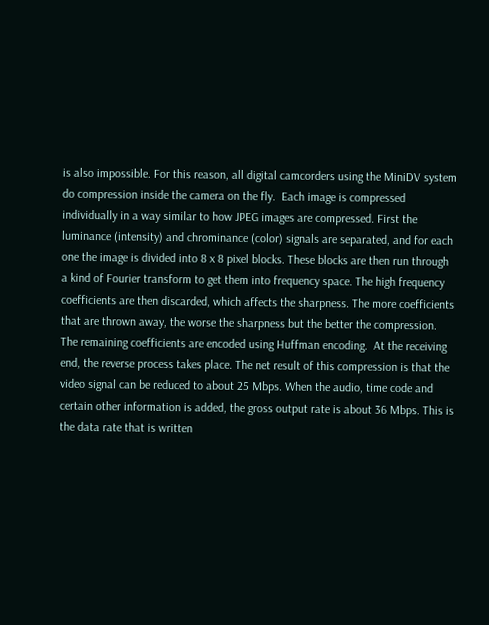is also impossible. For this reason, all digital camcorders using the MiniDV system do compression inside the camera on the fly.  Each image is compressed individually in a way similar to how JPEG images are compressed. First the luminance (intensity) and chrominance (color) signals are separated, and for each one the image is divided into 8 x 8 pixel blocks. These blocks are then run through a kind of Fourier transform to get them into frequency space. The high frequency coefficients are then discarded, which affects the sharpness. The more coefficients that are thrown away, the worse the sharpness but the better the compression. The remaining coefficients are encoded using Huffman encoding.  At the receiving end, the reverse process takes place. The net result of this compression is that the video signal can be reduced to about 25 Mbps. When the audio, time code and certain other information is added, the gross output rate is about 36 Mbps. This is the data rate that is written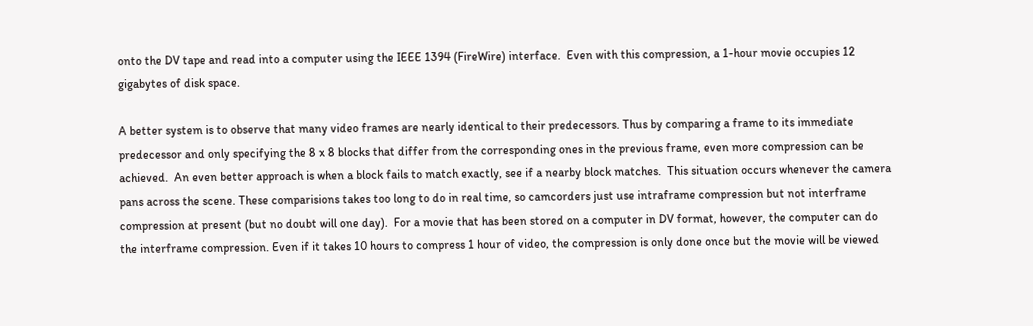onto the DV tape and read into a computer using the IEEE 1394 (FireWire) interface.  Even with this compression, a 1-hour movie occupies 12 gigabytes of disk space.

A better system is to observe that many video frames are nearly identical to their predecessors. Thus by comparing a frame to its immediate predecessor and only specifying the 8 x 8 blocks that differ from the corresponding ones in the previous frame, even more compression can be achieved.  An even better approach is when a block fails to match exactly, see if a nearby block matches.  This situation occurs whenever the camera pans across the scene. These comparisions takes too long to do in real time, so camcorders just use intraframe compression but not interframe compression at present (but no doubt will one day).  For a movie that has been stored on a computer in DV format, however, the computer can do the interframe compression. Even if it takes 10 hours to compress 1 hour of video, the compression is only done once but the movie will be viewed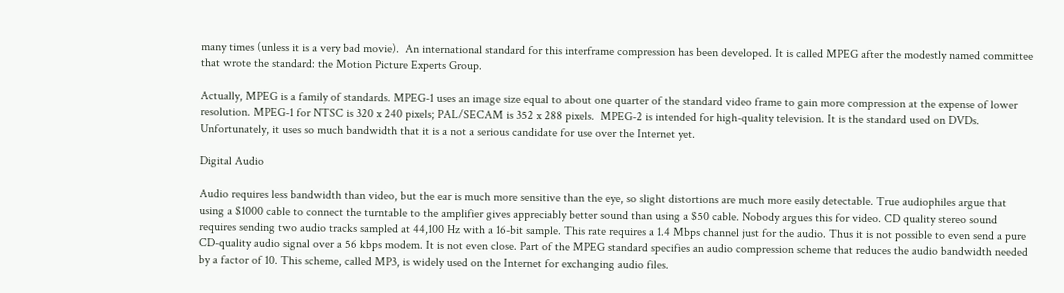many times (unless it is a very bad movie).  An international standard for this interframe compression has been developed. It is called MPEG after the modestly named committee that wrote the standard: the Motion Picture Experts Group.

Actually, MPEG is a family of standards. MPEG-1 uses an image size equal to about one quarter of the standard video frame to gain more compression at the expense of lower resolution. MPEG-1 for NTSC is 320 x 240 pixels; PAL/SECAM is 352 x 288 pixels.  MPEG-2 is intended for high-quality television. It is the standard used on DVDs. Unfortunately, it uses so much bandwidth that it is a not a serious candidate for use over the Internet yet.

Digital Audio

Audio requires less bandwidth than video, but the ear is much more sensitive than the eye, so slight distortions are much more easily detectable. True audiophiles argue that using a $1000 cable to connect the turntable to the amplifier gives appreciably better sound than using a $50 cable. Nobody argues this for video. CD quality stereo sound requires sending two audio tracks sampled at 44,100 Hz with a 16-bit sample. This rate requires a 1.4 Mbps channel just for the audio. Thus it is not possible to even send a pure CD-quality audio signal over a 56 kbps modem. It is not even close. Part of the MPEG standard specifies an audio compression scheme that reduces the audio bandwidth needed by a factor of 10. This scheme, called MP3, is widely used on the Internet for exchanging audio files.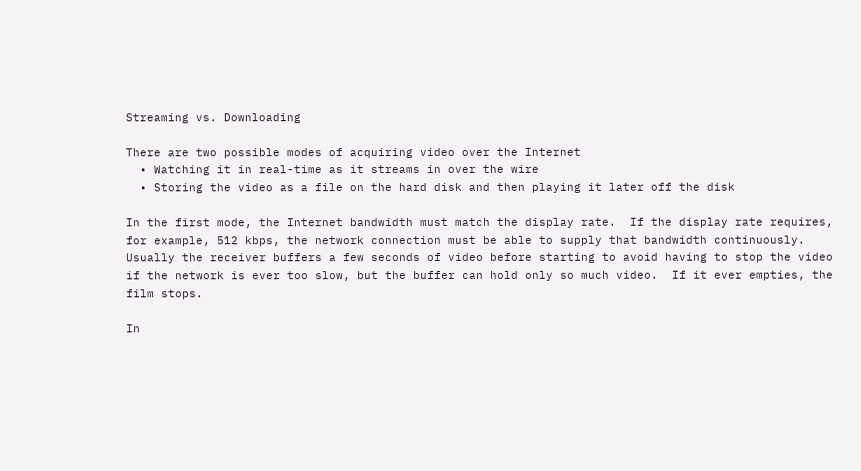Streaming vs. Downloading

There are two possible modes of acquiring video over the Internet
  • Watching it in real-time as it streams in over the wire
  • Storing the video as a file on the hard disk and then playing it later off the disk

In the first mode, the Internet bandwidth must match the display rate.  If the display rate requires, for example, 512 kbps, the network connection must be able to supply that bandwidth continuously.  Usually the receiver buffers a few seconds of video before starting to avoid having to stop the video if the network is ever too slow, but the buffer can hold only so much video.  If it ever empties, the film stops.

In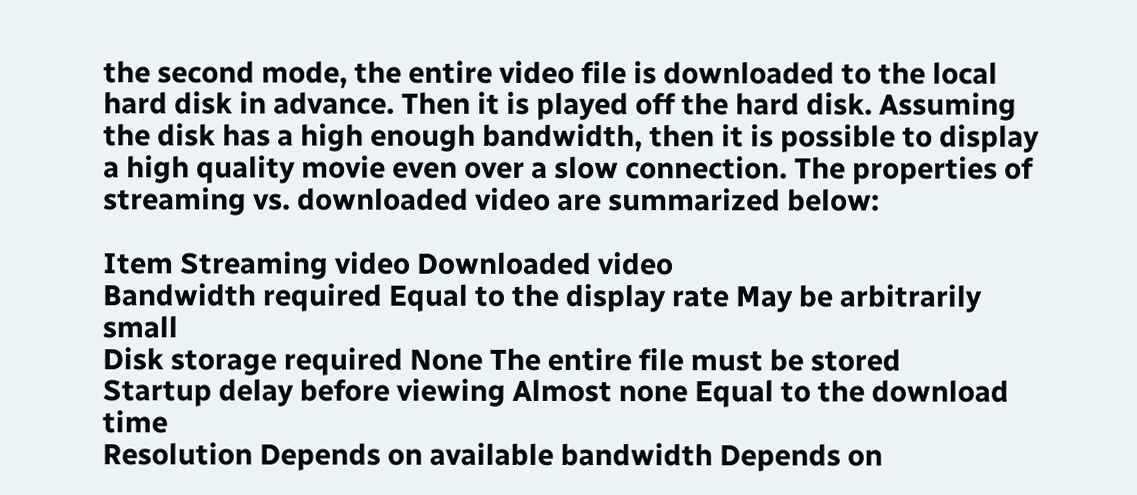the second mode, the entire video file is downloaded to the local hard disk in advance. Then it is played off the hard disk. Assuming the disk has a high enough bandwidth, then it is possible to display a high quality movie even over a slow connection. The properties of streaming vs. downloaded video are summarized below:

Item Streaming video Downloaded video
Bandwidth required Equal to the display rate May be arbitrarily small
Disk storage required None The entire file must be stored
Startup delay before viewing Almost none Equal to the download time
Resolution Depends on available bandwidth Depends on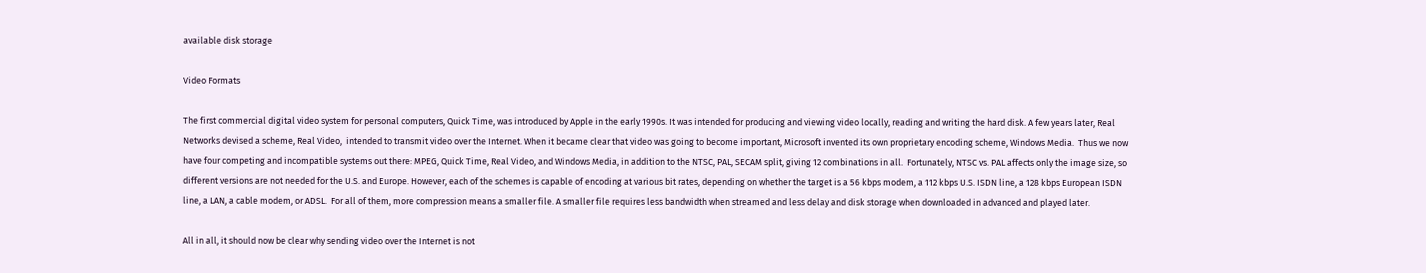available disk storage

Video Formats

The first commercial digital video system for personal computers, Quick Time, was introduced by Apple in the early 1990s. It was intended for producing and viewing video locally, reading and writing the hard disk. A few years later, Real Networks devised a scheme, Real Video,  intended to transmit video over the Internet. When it became clear that video was going to become important, Microsoft invented its own proprietary encoding scheme, Windows Media.  Thus we now have four competing and incompatible systems out there: MPEG, Quick Time, Real Video, and Windows Media, in addition to the NTSC, PAL, SECAM split, giving 12 combinations in all.  Fortunately, NTSC vs. PAL affects only the image size, so different versions are not needed for the U.S. and Europe. However, each of the schemes is capable of encoding at various bit rates, depending on whether the target is a 56 kbps modem, a 112 kbps U.S. ISDN line, a 128 kbps European ISDN line, a LAN, a cable modem, or ADSL.  For all of them, more compression means a smaller file. A smaller file requires less bandwidth when streamed and less delay and disk storage when downloaded in advanced and played later.

All in all, it should now be clear why sending video over the Internet is not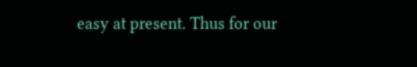easy at present. Thus for our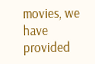movies, we have provided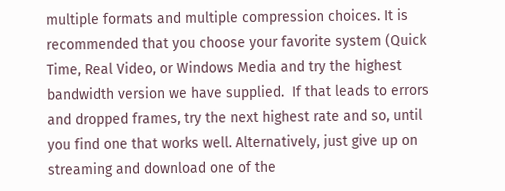multiple formats and multiple compression choices. It is recommended that you choose your favorite system (Quick Time, Real Video, or Windows Media and try the highest bandwidth version we have supplied.  If that leads to errors and dropped frames, try the next highest rate and so, until you find one that works well. Alternatively, just give up on streaming and download one of the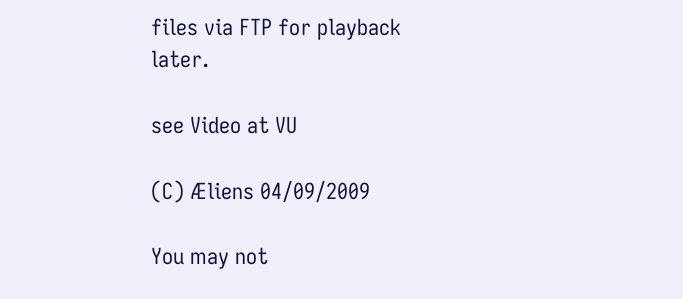files via FTP for playback later.

see Video at VU

(C) Æliens 04/09/2009

You may not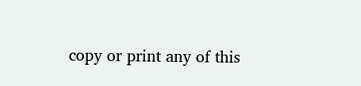copy or print any of this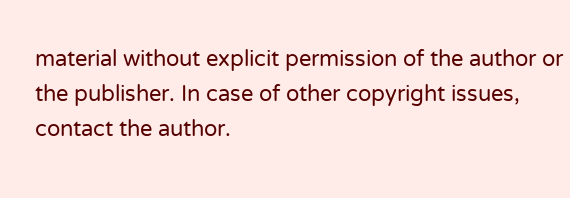material without explicit permission of the author or the publisher. In case of other copyright issues, contact the author.